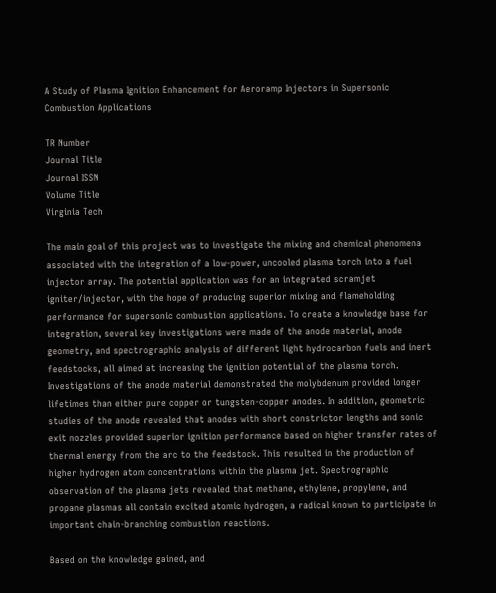A Study of Plasma Ignition Enhancement for Aeroramp Injectors in Supersonic Combustion Applications

TR Number
Journal Title
Journal ISSN
Volume Title
Virginia Tech

The main goal of this project was to investigate the mixing and chemical phenomena associated with the integration of a low-power, uncooled plasma torch into a fuel injector array. The potential application was for an integrated scramjet igniter/injector, with the hope of producing superior mixing and flameholding performance for supersonic combustion applications. To create a knowledge base for integration, several key investigations were made of the anode material, anode geometry, and spectrographic analysis of different light hydrocarbon fuels and inert feedstocks, all aimed at increasing the ignition potential of the plasma torch. Investigations of the anode material demonstrated the molybdenum provided longer lifetimes than either pure copper or tungsten-copper anodes. In addition, geometric studies of the anode revealed that anodes with short constrictor lengths and sonic exit nozzles provided superior ignition performance based on higher transfer rates of thermal energy from the arc to the feedstock. This resulted in the production of higher hydrogen atom concentrations within the plasma jet. Spectrographic observation of the plasma jets revealed that methane, ethylene, propylene, and propane plasmas all contain excited atomic hydrogen, a radical known to participate in important chain-branching combustion reactions.

Based on the knowledge gained, and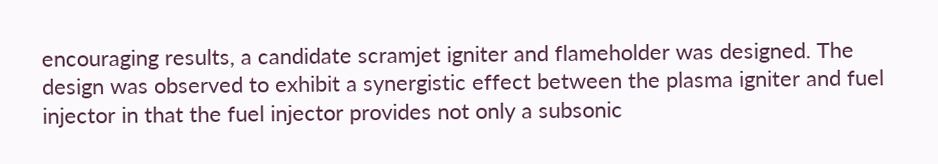encouraging results, a candidate scramjet igniter and flameholder was designed. The design was observed to exhibit a synergistic effect between the plasma igniter and fuel injector in that the fuel injector provides not only a subsonic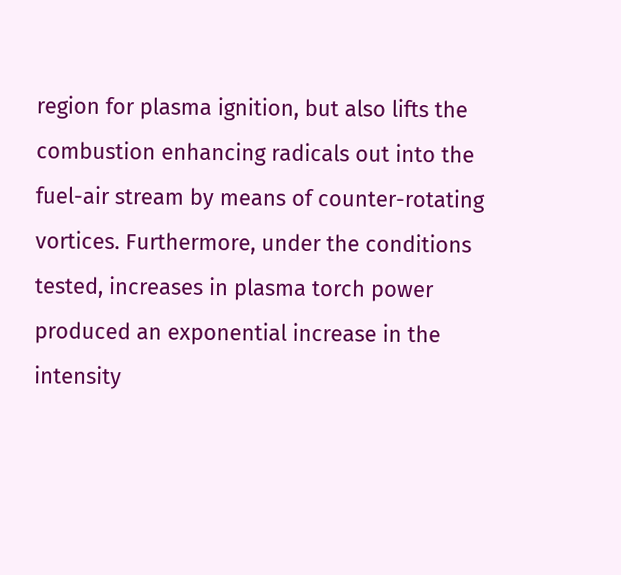region for plasma ignition, but also lifts the combustion enhancing radicals out into the fuel-air stream by means of counter-rotating vortices. Furthermore, under the conditions tested, increases in plasma torch power produced an exponential increase in the intensity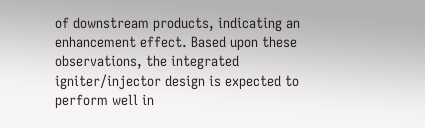of downstream products, indicating an enhancement effect. Based upon these observations, the integrated igniter/injector design is expected to perform well in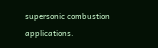supersonic combustion applications.